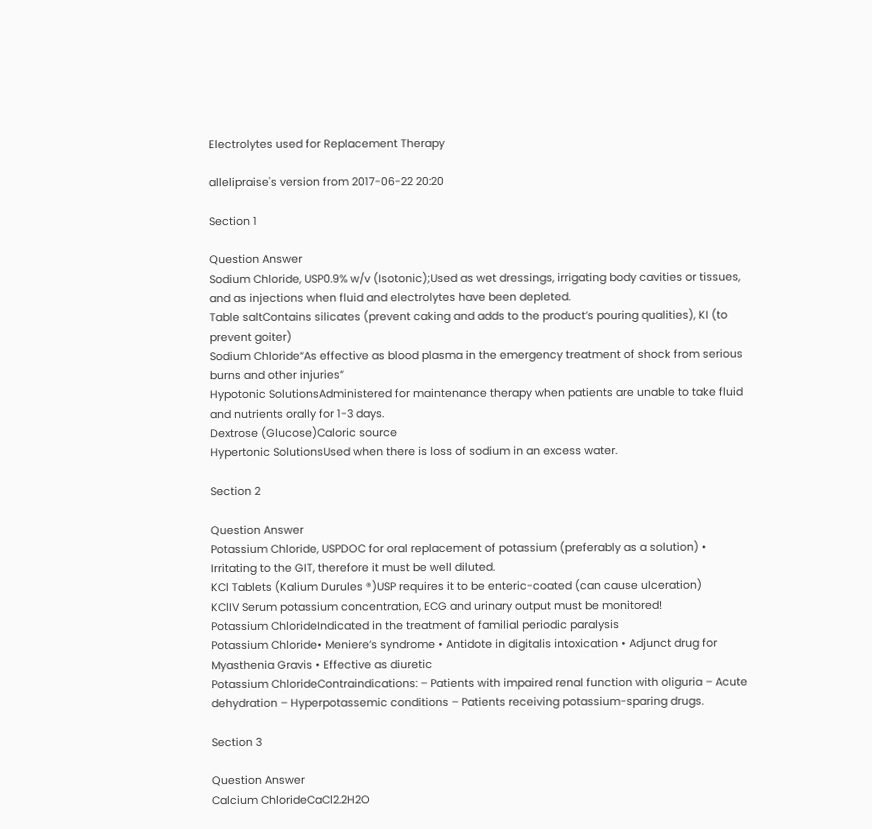Electrolytes used for Replacement Therapy

allelipraise's version from 2017-06-22 20:20

Section 1

Question Answer
Sodium Chloride, USP0.9% w/v (Isotonic);Used as wet dressings, irrigating body cavities or tissues, and as injections when fluid and electrolytes have been depleted.
Table saltContains silicates (prevent caking and adds to the product’s pouring qualities), KI (to prevent goiter)
Sodium Chloride“As effective as blood plasma in the emergency treatment of shock from serious burns and other injuries”
Hypotonic SolutionsAdministered for maintenance therapy when patients are unable to take fluid and nutrients orally for 1-3 days.
Dextrose (Glucose)Caloric source
Hypertonic SolutionsUsed when there is loss of sodium in an excess water.

Section 2

Question Answer
Potassium Chloride, USPDOC for oral replacement of potassium (preferably as a solution) • Irritating to the GIT, therefore it must be well diluted.
KCl Tablets (Kalium Durules ®)USP requires it to be enteric-coated (can cause ulceration)
KClIV Serum potassium concentration, ECG and urinary output must be monitored!
Potassium ChlorideIndicated in the treatment of familial periodic paralysis
Potassium Chloride• Meniere’s syndrome • Antidote in digitalis intoxication • Adjunct drug for Myasthenia Gravis • Effective as diuretic
Potassium ChlorideContraindications: – Patients with impaired renal function with oliguria – Acute dehydration – Hyperpotassemic conditions – Patients receiving potassium-sparing drugs.

Section 3

Question Answer
Calcium ChlorideCaCl2.2H2O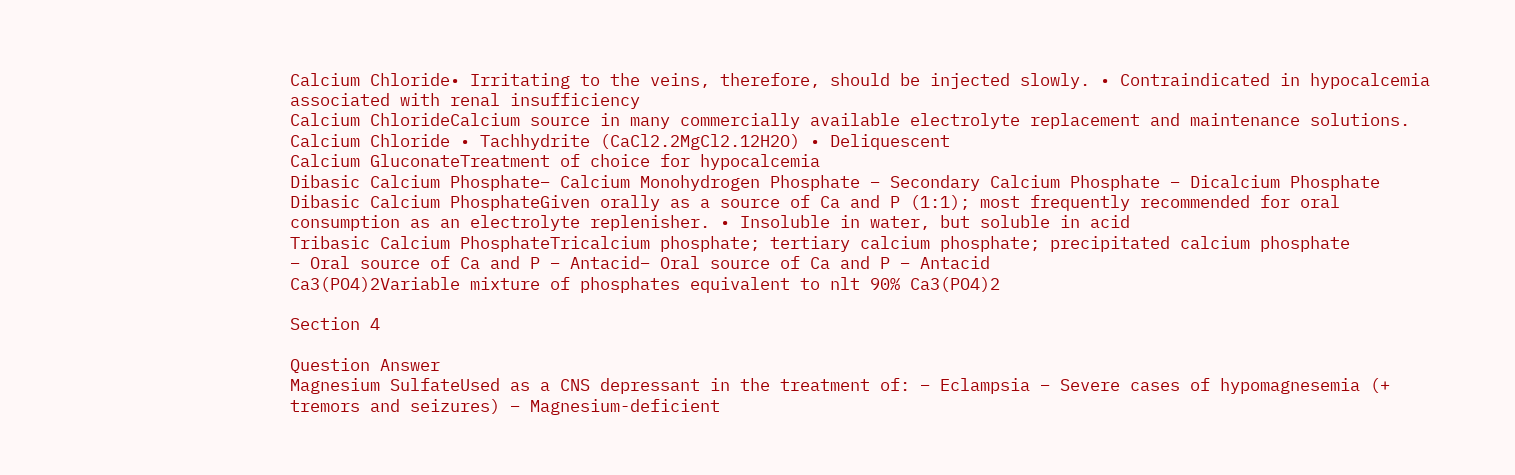Calcium Chloride• Irritating to the veins, therefore, should be injected slowly. • Contraindicated in hypocalcemia associated with renal insufficiency
Calcium ChlorideCalcium source in many commercially available electrolyte replacement and maintenance solutions.
Calcium Chloride • Tachhydrite (CaCl2.2MgCl2.12H2O) • Deliquescent
Calcium GluconateTreatment of choice for hypocalcemia
Dibasic Calcium Phosphate– Calcium Monohydrogen Phosphate – Secondary Calcium Phosphate – Dicalcium Phosphate
Dibasic Calcium PhosphateGiven orally as a source of Ca and P (1:1); most frequently recommended for oral consumption as an electrolyte replenisher. • Insoluble in water, but soluble in acid
Tribasic Calcium PhosphateTricalcium phosphate; tertiary calcium phosphate; precipitated calcium phosphate
– Oral source of Ca and P – Antacid– Oral source of Ca and P – Antacid
Ca3(PO4)2Variable mixture of phosphates equivalent to nlt 90% Ca3(PO4)2

Section 4

Question Answer
Magnesium SulfateUsed as a CNS depressant in the treatment of: – Eclampsia – Severe cases of hypomagnesemia (+ tremors and seizures) – Magnesium-deficient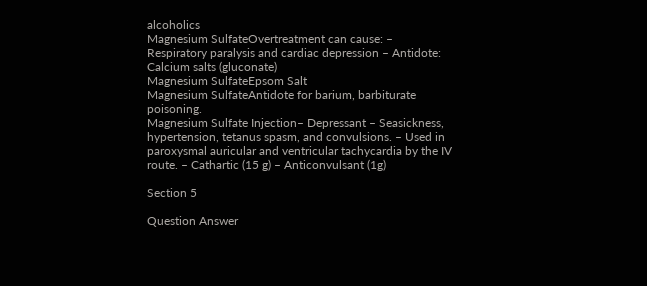alcoholics
Magnesium SulfateOvertreatment can cause: – Respiratory paralysis and cardiac depression – Antidote: Calcium salts (gluconate)
Magnesium SulfateEpsom Salt
Magnesium SulfateAntidote for barium, barbiturate poisoning.
Magnesium Sulfate Injection– Depressant – Seasickness, hypertension, tetanus spasm, and convulsions. – Used in paroxysmal auricular and ventricular tachycardia by the IV route. – Cathartic (15 g) – Anticonvulsant (1g)

Section 5

Question Answer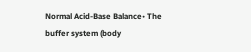Normal Acid-Base Balance• The buffer system (body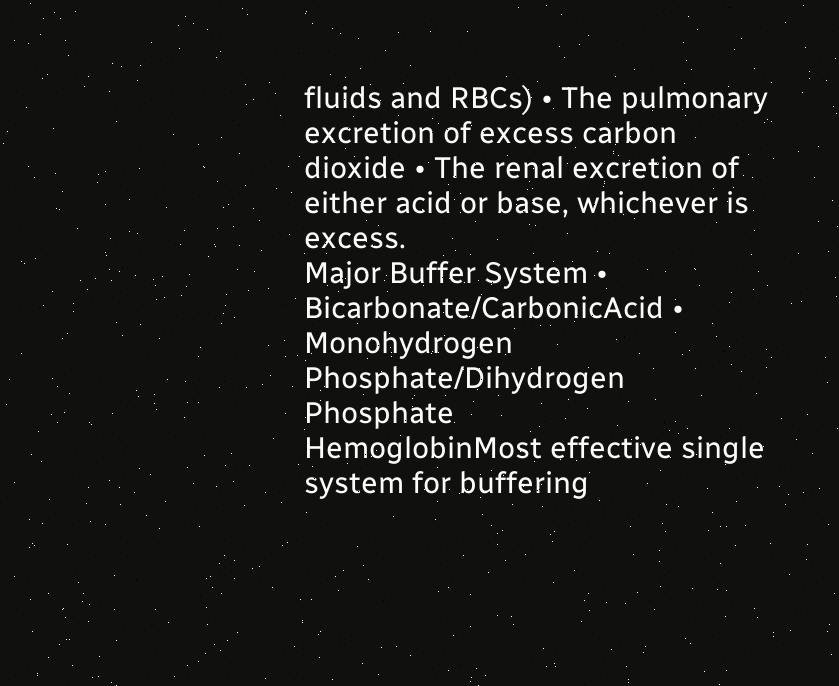fluids and RBCs) • The pulmonary excretion of excess carbon dioxide • The renal excretion of either acid or base, whichever is excess.
Major Buffer System • Bicarbonate/CarbonicAcid • Monohydrogen Phosphate/Dihydrogen Phosphate
HemoglobinMost effective single system for buffering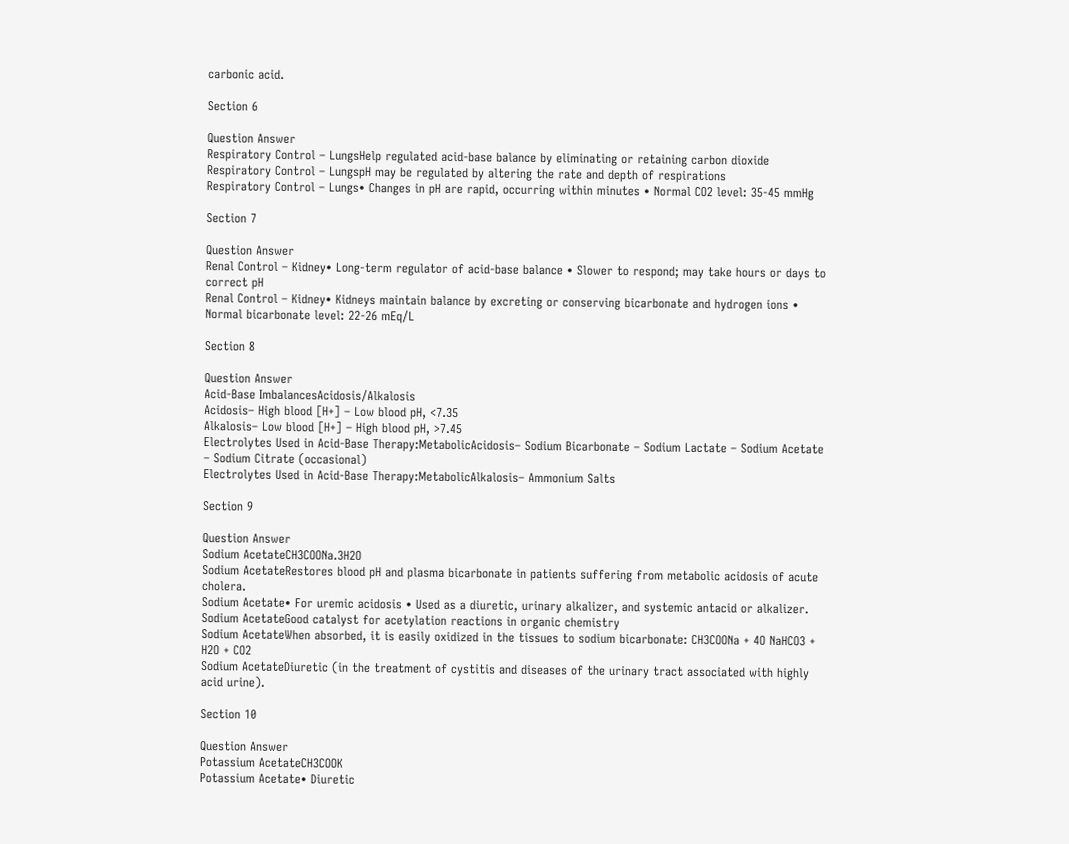carbonic acid.

Section 6

Question Answer
Respiratory Control – LungsHelp regulated acid-base balance by eliminating or retaining carbon dioxide
Respiratory Control – LungspH may be regulated by altering the rate and depth of respirations
Respiratory Control – Lungs• Changes in pH are rapid, occurring within minutes • Normal CO2 level: 35-45 mmHg

Section 7

Question Answer
Renal Control – Kidney• Long-term regulator of acid-base balance • Slower to respond; may take hours or days to correct pH
Renal Control – Kidney• Kidneys maintain balance by excreting or conserving bicarbonate and hydrogen ions • Normal bicarbonate level: 22-26 mEq/L

Section 8

Question Answer
Acid-Base ImbalancesAcidosis/Alkalosis
Acidosis– High blood [H+] – Low blood pH, <7.35
Alkalosis– Low blood [H+] – High blood pH, >7.45
Electrolytes Used in Acid-Base Therapy:MetabolicAcidosis– Sodium Bicarbonate – Sodium Lactate – Sodium Acetate – Sodium Citrate (occasional)
Electrolytes Used in Acid-Base Therapy:MetabolicAlkalosis– Ammonium Salts

Section 9

Question Answer
Sodium AcetateCH3COONa.3H2O
Sodium AcetateRestores blood pH and plasma bicarbonate in patients suffering from metabolic acidosis of acute cholera.
Sodium Acetate• For uremic acidosis • Used as a diuretic, urinary alkalizer, and systemic antacid or alkalizer.
Sodium AcetateGood catalyst for acetylation reactions in organic chemistry
Sodium AcetateWhen absorbed, it is easily oxidized in the tissues to sodium bicarbonate: CH3COONa + 4O NaHCO3 + H2O + CO2
Sodium AcetateDiuretic (in the treatment of cystitis and diseases of the urinary tract associated with highly acid urine).

Section 10

Question Answer
Potassium AcetateCH3COOK
Potassium Acetate• Diuretic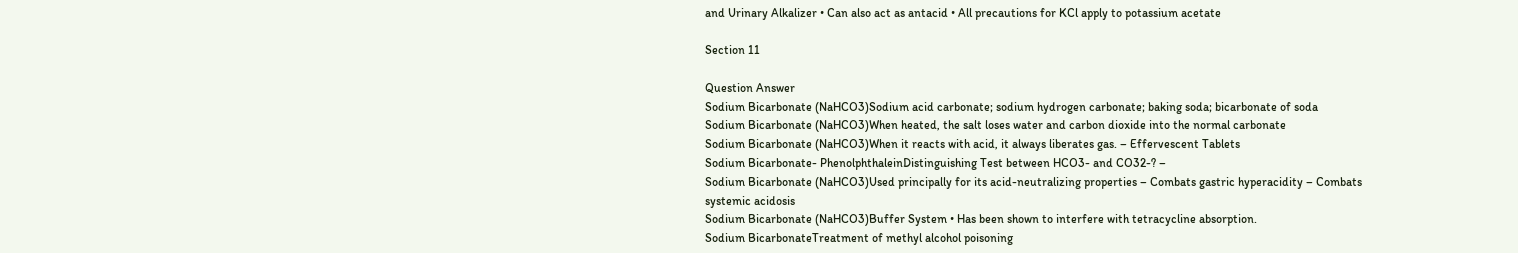and Urinary Alkalizer • Can also act as antacid • All precautions for KCl apply to potassium acetate

Section 11

Question Answer
Sodium Bicarbonate (NaHCO3)Sodium acid carbonate; sodium hydrogen carbonate; baking soda; bicarbonate of soda
Sodium Bicarbonate (NaHCO3)When heated, the salt loses water and carbon dioxide into the normal carbonate
Sodium Bicarbonate (NaHCO3)When it reacts with acid, it always liberates gas. – Effervescent Tablets
Sodium Bicarbonate- PhenolphthaleinDistinguishing Test between HCO3- and CO32-? –
Sodium Bicarbonate (NaHCO3)Used principally for its acid-neutralizing properties – Combats gastric hyperacidity – Combats systemic acidosis
Sodium Bicarbonate (NaHCO3)Buffer System • Has been shown to interfere with tetracycline absorption.
Sodium BicarbonateTreatment of methyl alcohol poisoning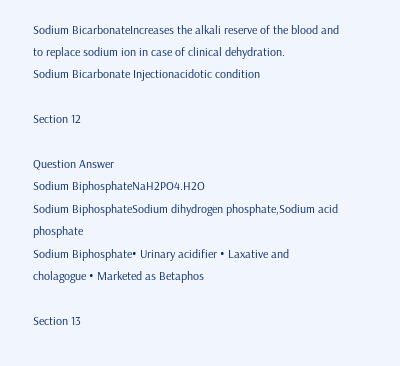Sodium BicarbonateIncreases the alkali reserve of the blood and to replace sodium ion in case of clinical dehydration.
Sodium Bicarbonate Injectionacidotic condition

Section 12

Question Answer
Sodium BiphosphateNaH2PO4.H2O
Sodium BiphosphateSodium dihydrogen phosphate,Sodium acid phosphate
Sodium Biphosphate• Urinary acidifier • Laxative and cholagogue • Marketed as Betaphos

Section 13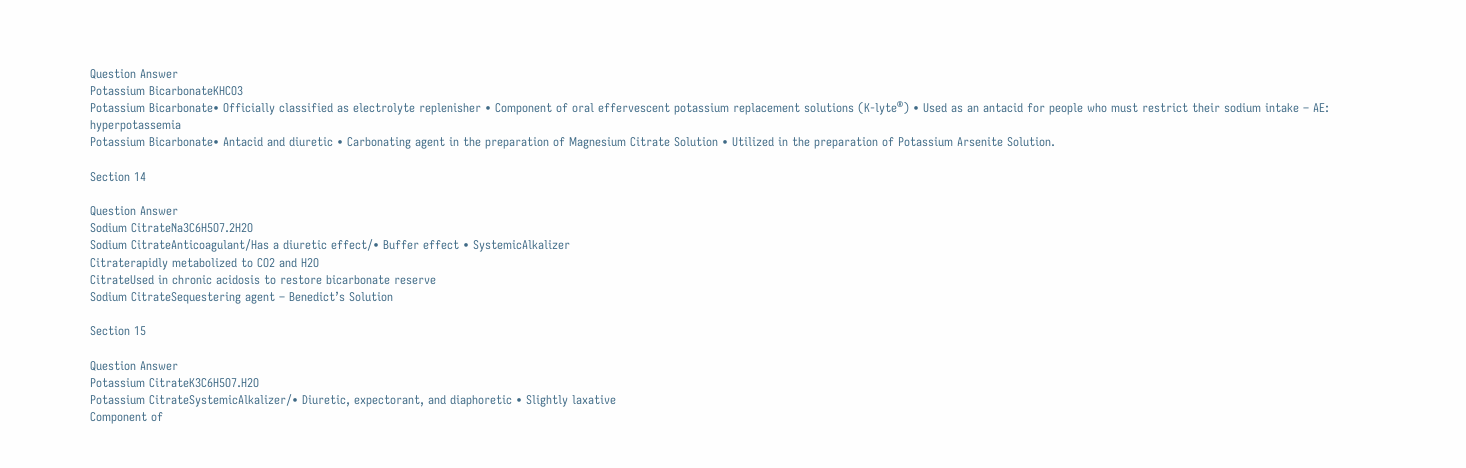Question Answer
Potassium BicarbonateKHCO3
Potassium Bicarbonate• Officially classified as electrolyte replenisher • Component of oral effervescent potassium replacement solutions (K-lyte®) • Used as an antacid for people who must restrict their sodium intake – AE: hyperpotassemia
Potassium Bicarbonate• Antacid and diuretic • Carbonating agent in the preparation of Magnesium Citrate Solution • Utilized in the preparation of Potassium Arsenite Solution.

Section 14

Question Answer
Sodium CitrateNa3C6H5O7.2H2O
Sodium CitrateAnticoagulant/Has a diuretic effect/• Buffer effect • SystemicAlkalizer
Citraterapidly metabolized to CO2 and H2O
CitrateUsed in chronic acidosis to restore bicarbonate reserve
Sodium CitrateSequestering agent – Benedict’s Solution

Section 15

Question Answer
Potassium CitrateK3C6H5O7.H2O
Potassium CitrateSystemicAlkalizer/• Diuretic, expectorant, and diaphoretic • Slightly laxative
Component of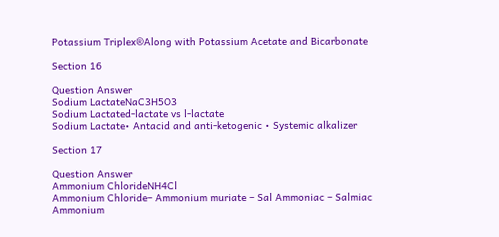Potassium Triplex®Along with Potassium Acetate and Bicarbonate

Section 16

Question Answer
Sodium LactateNaC3H5O3
Sodium Lactated-lactate vs l-lactate
Sodium Lactate• Antacid and anti-ketogenic • Systemic alkalizer

Section 17

Question Answer
Ammonium ChlorideNH4Cl
Ammonium Chloride– Ammonium muriate – Sal Ammoniac – Salmiac
Ammonium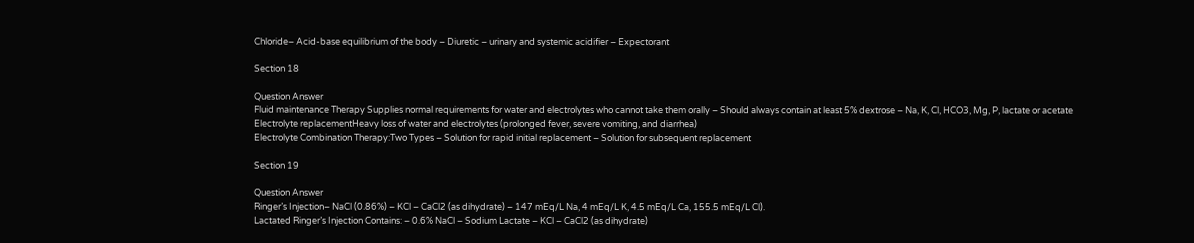Chloride– Acid-base equilibrium of the body – Diuretic – urinary and systemic acidifier – Expectorant

Section 18

Question Answer
Fluid maintenance Therapy Supplies normal requirements for water and electrolytes who cannot take them orally – Should always contain at least 5% dextrose – Na, K, Cl, HCO3, Mg, P, lactate or acetate
Electrolyte replacementHeavy loss of water and electrolytes (prolonged fever, severe vomiting, and diarrhea)
Electrolyte Combination Therapy:Two Types – Solution for rapid initial replacement – Solution for subsequent replacement

Section 19

Question Answer
Ringer’s Injection– NaCl (0.86%) – KCl – CaCl2 (as dihydrate) – 147 mEq/L Na, 4 mEq/L K, 4.5 mEq/L Ca, 155.5 mEq/L Cl).
Lactated Ringer’s Injection Contains: – 0.6% NaCl – Sodium Lactate – KCl – CaCl2 (as dihydrate)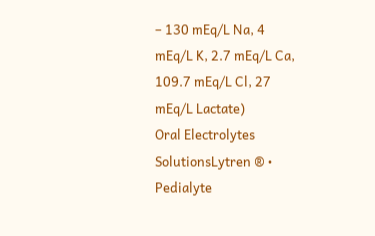– 130 mEq/L Na, 4 mEq/L K, 2.7 mEq/L Ca, 109.7 mEq/L Cl, 27 mEq/L Lactate)
Oral Electrolytes SolutionsLytren ® • Pedialyte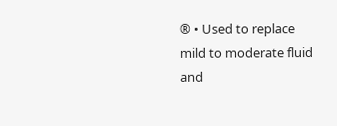® • Used to replace mild to moderate fluid and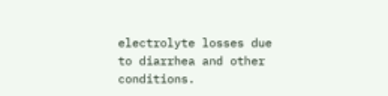electrolyte losses due to diarrhea and other conditions.